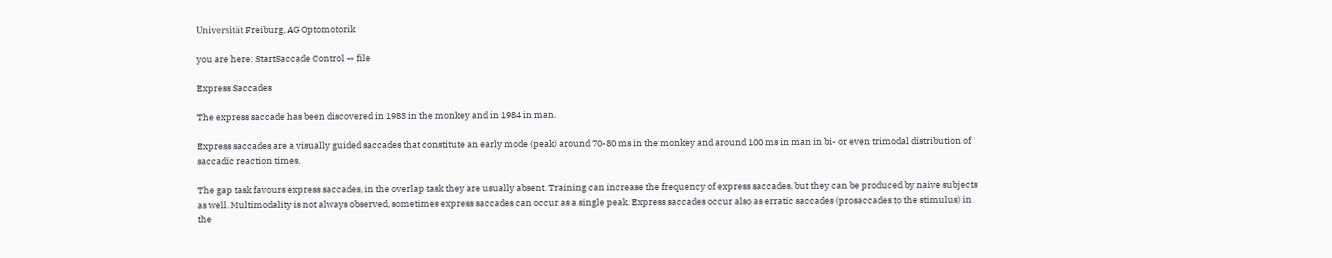Universität Freiburg, AG Optomotorik

you are here: StartSaccade Control → file

Express Saccades

The express saccade has been discovered in 1983 in the monkey and in 1984 in man.

Express saccades are a visually guided saccades that constitute an early mode (peak) around 70-80 ms in the monkey and around 100 ms in man in bi- or even trimodal distribution of saccadic reaction times.

The gap task favours express saccades, in the overlap task they are usually absent. Training can increase the frequency of express saccades, but they can be produced by naive subjects as well. Multimodality is not always observed, sometimes express saccades can occur as a single peak. Express saccades occur also as erratic saccades (prosaccades to the stimulus) in the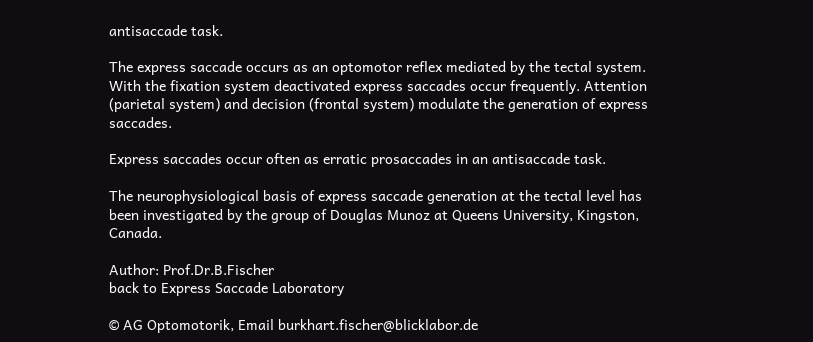antisaccade task.

The express saccade occurs as an optomotor reflex mediated by the tectal system. With the fixation system deactivated express saccades occur frequently. Attention (parietal system) and decision (frontal system) modulate the generation of express saccades.

Express saccades occur often as erratic prosaccades in an antisaccade task.

The neurophysiological basis of express saccade generation at the tectal level has been investigated by the group of Douglas Munoz at Queens University, Kingston, Canada.

Author: Prof.Dr.B.Fischer
back to Express Saccade Laboratory

© AG Optomotorik, Email burkhart.fischer@blicklabor.de